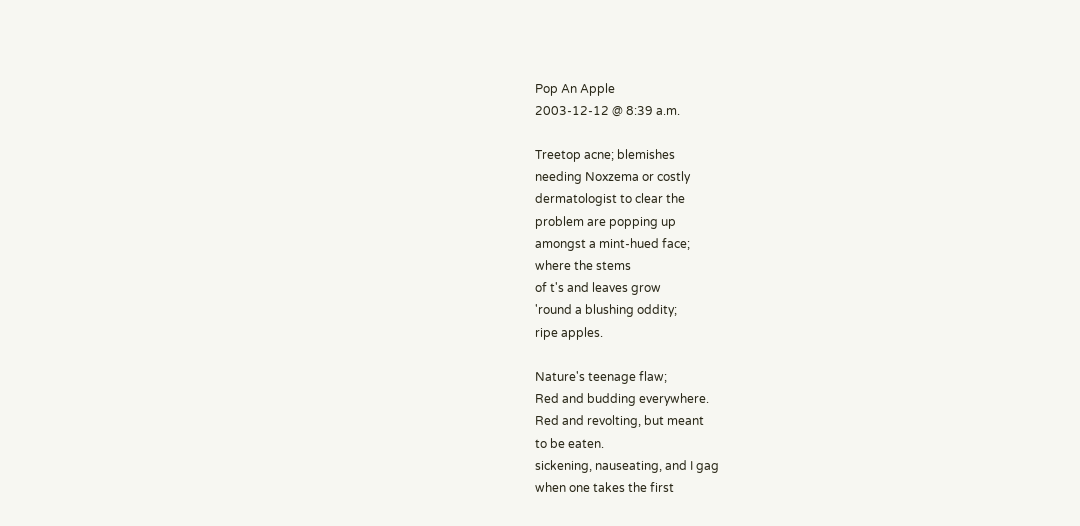Pop An Apple
2003-12-12 @ 8:39 a.m.

Treetop acne; blemishes
needing Noxzema or costly
dermatologist to clear the
problem are popping up
amongst a mint-hued face;
where the stems
of t's and leaves grow
'round a blushing oddity;
ripe apples.

Nature's teenage flaw;
Red and budding everywhere.
Red and revolting, but meant
to be eaten.
sickening, nauseating, and I gag
when one takes the first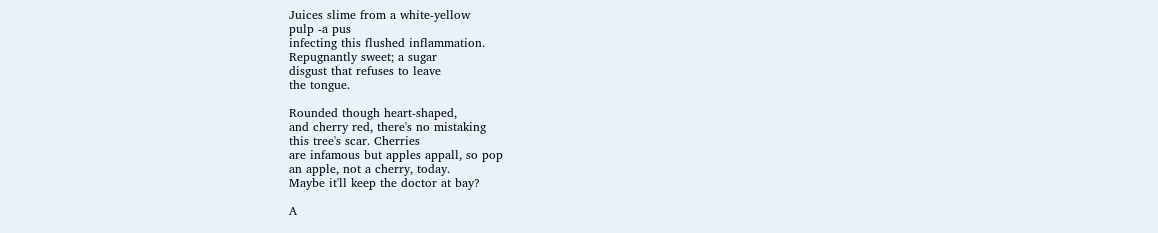Juices slime from a white-yellow
pulp -a pus
infecting this flushed inflammation.
Repugnantly sweet; a sugar
disgust that refuses to leave
the tongue.

Rounded though heart-shaped,
and cherry red, there's no mistaking
this tree's scar. Cherries
are infamous but apples appall, so pop
an apple, not a cherry, today.
Maybe it'll keep the doctor at bay?

A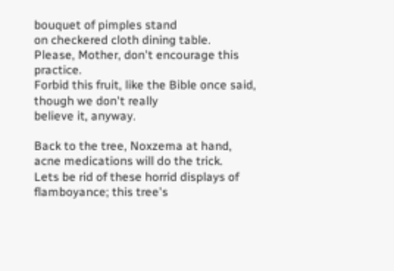bouquet of pimples stand
on checkered cloth dining table.
Please, Mother, don't encourage this practice.
Forbid this fruit, like the Bible once said,
though we don't really
believe it, anyway.

Back to the tree, Noxzema at hand,
acne medications will do the trick.
Lets be rid of these horrid displays of
flamboyance; this tree's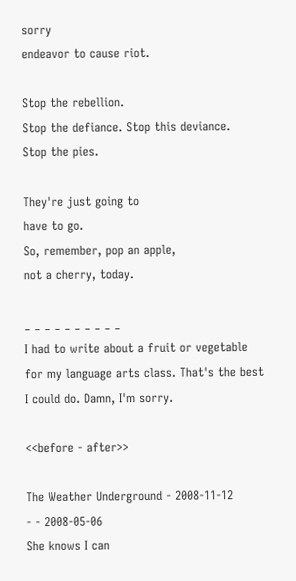sorry
endeavor to cause riot.

Stop the rebellion.
Stop the defiance. Stop this deviance.
Stop the pies.

They're just going to
have to go.
So, remember, pop an apple,
not a cherry, today.

_ _ _ _ _ _ _ _ _ _
I had to write about a fruit or vegetable for my language arts class. That's the best I could do. Damn, I'm sorry.

<<before - after>>

The Weather Underground - 2008-11-12
- - 2008-05-06
She knows I can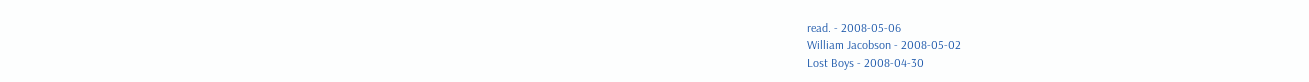read. - 2008-05-06
William Jacobson - 2008-05-02
Lost Boys - 2008-04-30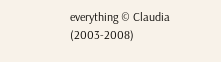everything © Claudia (2003-2008)